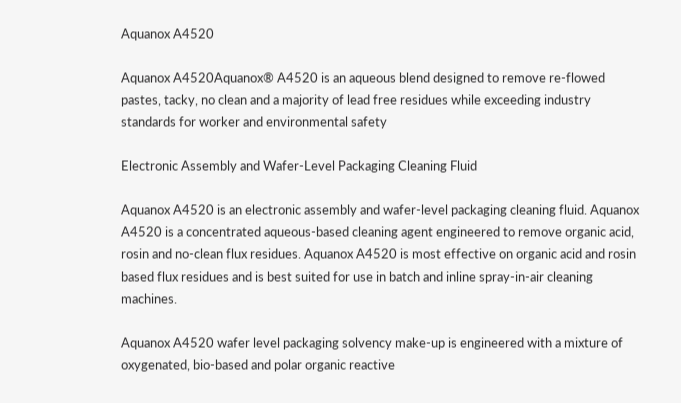Aquanox A4520

Aquanox A4520Aquanox® A4520 is an aqueous blend designed to remove re-flowed pastes, tacky, no clean and a majority of lead free residues while exceeding industry standards for worker and environmental safety

Electronic Assembly and Wafer-Level Packaging Cleaning Fluid

Aquanox A4520 is an electronic assembly and wafer-level packaging cleaning fluid. Aquanox A4520 is a concentrated aqueous-based cleaning agent engineered to remove organic acid, rosin and no-clean flux residues. Aquanox A4520 is most effective on organic acid and rosin based flux residues and is best suited for use in batch and inline spray-in-air cleaning machines.

Aquanox A4520 wafer level packaging solvency make-up is engineered with a mixture of oxygenated, bio-based and polar organic reactive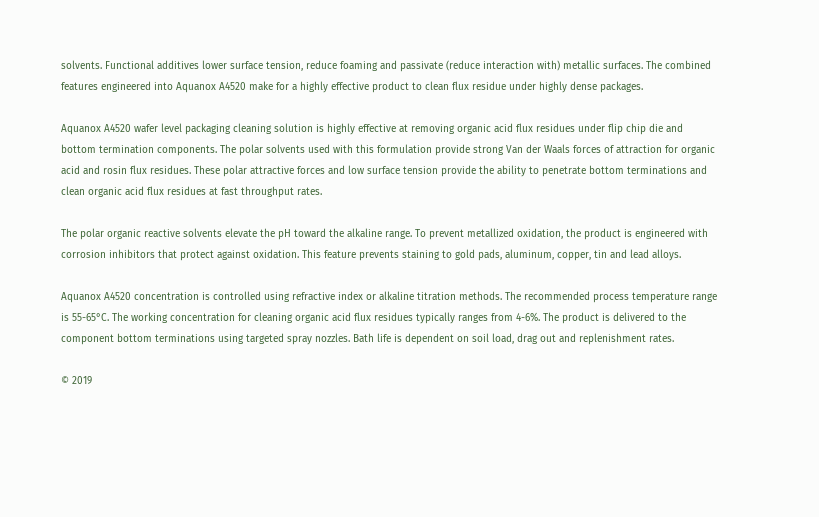solvents. Functional additives lower surface tension, reduce foaming and passivate (reduce interaction with) metallic surfaces. The combined features engineered into Aquanox A4520 make for a highly effective product to clean flux residue under highly dense packages.

Aquanox A4520 wafer level packaging cleaning solution is highly effective at removing organic acid flux residues under flip chip die and bottom termination components. The polar solvents used with this formulation provide strong Van der Waals forces of attraction for organic acid and rosin flux residues. These polar attractive forces and low surface tension provide the ability to penetrate bottom terminations and clean organic acid flux residues at fast throughput rates.

The polar organic reactive solvents elevate the pH toward the alkaline range. To prevent metallized oxidation, the product is engineered with corrosion inhibitors that protect against oxidation. This feature prevents staining to gold pads, aluminum, copper, tin and lead alloys.

Aquanox A4520 concentration is controlled using refractive index or alkaline titration methods. The recommended process temperature range is 55-65°C. The working concentration for cleaning organic acid flux residues typically ranges from 4-6%. The product is delivered to the component bottom terminations using targeted spray nozzles. Bath life is dependent on soil load, drag out and replenishment rates.

© 2019